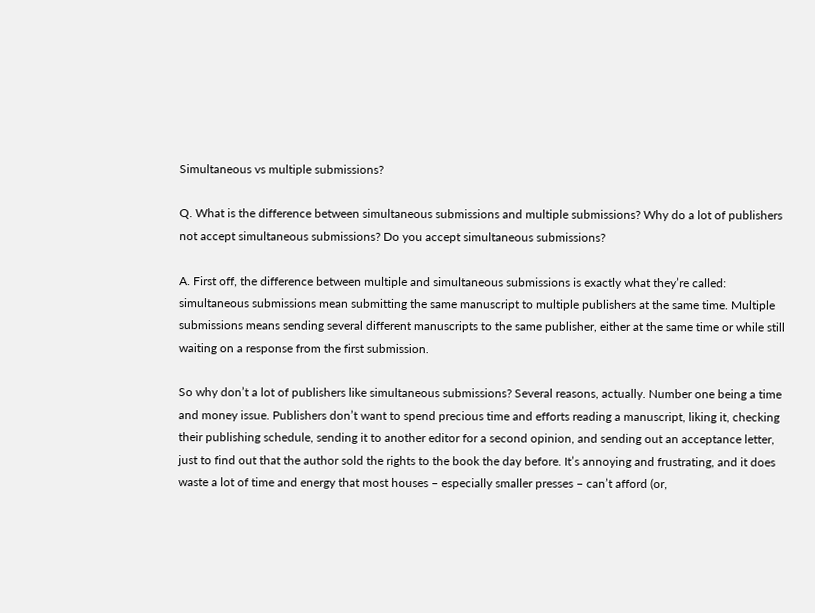Simultaneous vs multiple submissions?

Q. What is the difference between simultaneous submissions and multiple submissions? Why do a lot of publishers not accept simultaneous submissions? Do you accept simultaneous submissions?

A. First off, the difference between multiple and simultaneous submissions is exactly what they’re called: simultaneous submissions mean submitting the same manuscript to multiple publishers at the same time. Multiple submissions means sending several different manuscripts to the same publisher, either at the same time or while still waiting on a response from the first submission.

So why don’t a lot of publishers like simultaneous submissions? Several reasons, actually. Number one being a time and money issue. Publishers don’t want to spend precious time and efforts reading a manuscript, liking it, checking their publishing schedule, sending it to another editor for a second opinion, and sending out an acceptance letter, just to find out that the author sold the rights to the book the day before. It’s annoying and frustrating, and it does waste a lot of time and energy that most houses – especially smaller presses – can’t afford (or,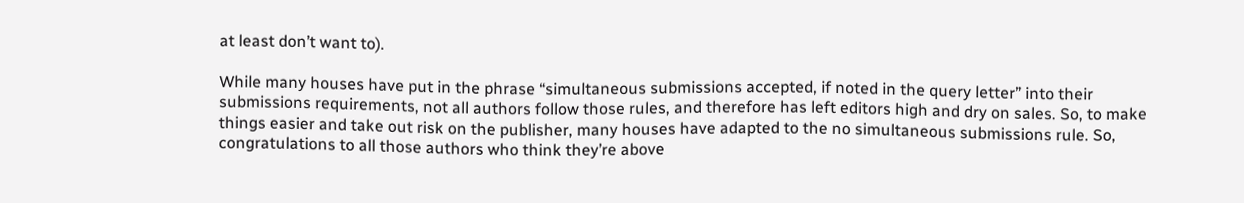at least don’t want to).

While many houses have put in the phrase “simultaneous submissions accepted, if noted in the query letter” into their submissions requirements, not all authors follow those rules, and therefore has left editors high and dry on sales. So, to make things easier and take out risk on the publisher, many houses have adapted to the no simultaneous submissions rule. So, congratulations to all those authors who think they’re above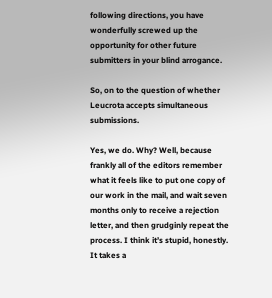following directions, you have wonderfully screwed up the opportunity for other future submitters in your blind arrogance.

So, on to the question of whether Leucrota accepts simultaneous submissions.

Yes, we do. Why? Well, because frankly all of the editors remember what it feels like to put one copy of our work in the mail, and wait seven months only to receive a rejection letter, and then grudginly repeat the process. I think it’s stupid, honestly. It takes a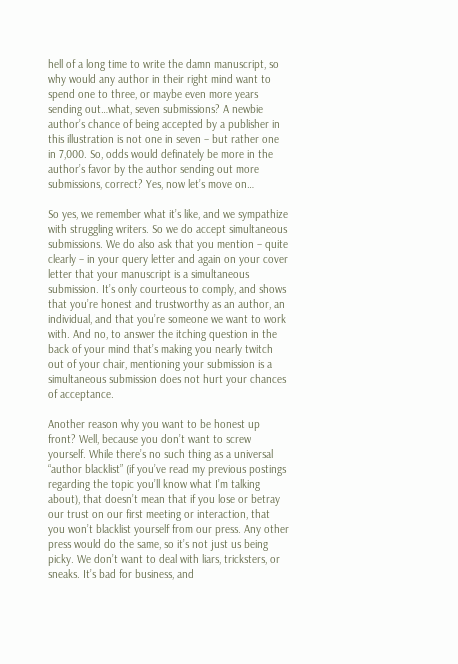hell of a long time to write the damn manuscript, so why would any author in their right mind want to spend one to three, or maybe even more years sending out…what, seven submissions? A newbie author’s chance of being accepted by a publisher in this illustration is not one in seven – but rather one in 7,000. So, odds would definately be more in the author’s favor by the author sending out more submissions, correct? Yes, now let’s move on…

So yes, we remember what it’s like, and we sympathize with struggling writers. So we do accept simultaneous submissions. We do also ask that you mention – quite clearly – in your query letter and again on your cover letter that your manuscript is a simultaneous submission. It’s only courteous to comply, and shows that you’re honest and trustworthy as an author, an individual, and that you’re someone we want to work with. And no, to answer the itching question in the back of your mind that’s making you nearly twitch out of your chair, mentioning your submission is a simultaneous submission does not hurt your chances of acceptance.

Another reason why you want to be honest up front? Well, because you don’t want to screw yourself. While there’s no such thing as a universal “author blacklist” (if you’ve read my previous postings regarding the topic you’ll know what I’m talking about), that doesn’t mean that if you lose or betray our trust on our first meeting or interaction, that you won’t blacklist yourself from our press. Any other press would do the same, so it’s not just us being picky. We don’t want to deal with liars, tricksters, or sneaks. It’s bad for business, and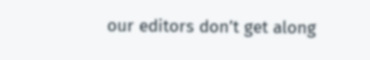our editors don’t get along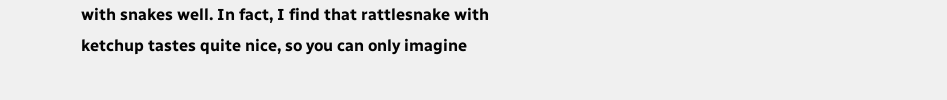with snakes well. In fact, I find that rattlesnake with ketchup tastes quite nice, so you can only imagine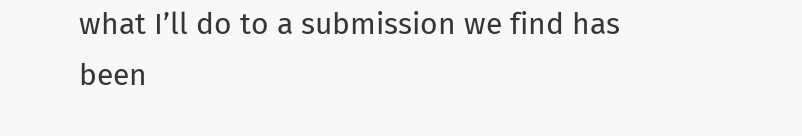what I’ll do to a submission we find has been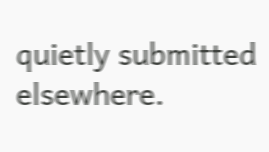quietly submitted elsewhere.